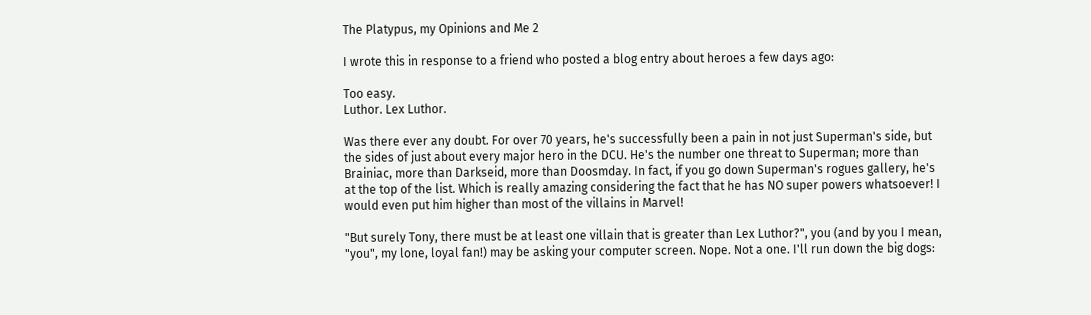The Platypus, my Opinions and Me 2

I wrote this in response to a friend who posted a blog entry about heroes a few days ago:

Too easy.
Luthor. Lex Luthor.

Was there ever any doubt. For over 70 years, he's successfully been a pain in not just Superman's side, but the sides of just about every major hero in the DCU. He's the number one threat to Superman; more than Brainiac, more than Darkseid, more than Doosmday. In fact, if you go down Superman's rogues gallery, he's at the top of the list. Which is really amazing considering the fact that he has NO super powers whatsoever! I would even put him higher than most of the villains in Marvel!

"But surely Tony, there must be at least one villain that is greater than Lex Luthor?", you (and by you I mean, "you", my lone, loyal fan!) may be asking your computer screen. Nope. Not a one. I'll run down the big dogs: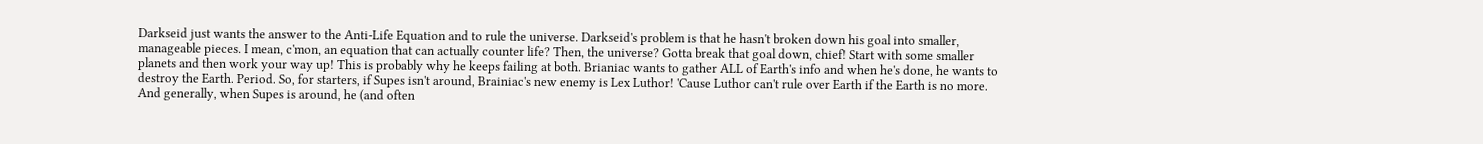Darkseid just wants the answer to the Anti-Life Equation and to rule the universe. Darkseid's problem is that he hasn't broken down his goal into smaller, manageable pieces. I mean, c'mon, an equation that can actually counter life? Then, the universe? Gotta break that goal down, chief! Start with some smaller planets and then work your way up! This is probably why he keeps failing at both. Brianiac wants to gather ALL of Earth's info and when he's done, he wants to destroy the Earth. Period. So, for starters, if Supes isn't around, Brainiac's new enemy is Lex Luthor! 'Cause Luthor can't rule over Earth if the Earth is no more. And generally, when Supes is around, he (and often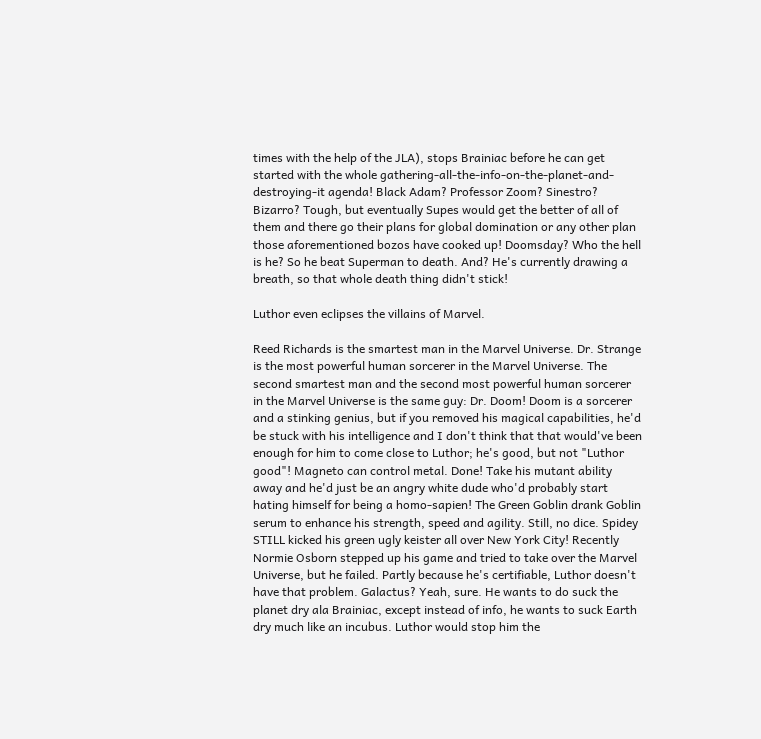times with the help of the JLA), stops Brainiac before he can get started with the whole gathering-all-the-info-on-the-planet-and-destroying-it agenda! Black Adam? Professor Zoom? Sinestro? Bizarro? Tough, but eventually Supes would get the better of all of them and there go their plans for global domination or any other plan those aforementioned bozos have cooked up! Doomsday? Who the hell is he? So he beat Superman to death. And? He's currently drawing a breath, so that whole death thing didn't stick!

Luthor even eclipses the villains of Marvel.

Reed Richards is the smartest man in the Marvel Universe. Dr. Strange is the most powerful human sorcerer in the Marvel Universe. The second smartest man and the second most powerful human sorcerer in the Marvel Universe is the same guy: Dr. Doom! Doom is a sorcerer and a stinking genius, but if you removed his magical capabilities, he'd be stuck with his intelligence and I don't think that that would've been enough for him to come close to Luthor; he's good, but not "Luthor good"! Magneto can control metal. Done! Take his mutant ability away and he'd just be an angry white dude who'd probably start hating himself for being a homo-sapien! The Green Goblin drank Goblin serum to enhance his strength, speed and agility. Still, no dice. Spidey STILL kicked his green ugly keister all over New York City! Recently Normie Osborn stepped up his game and tried to take over the Marvel Universe, but he failed. Partly because he's certifiable, Luthor doesn't have that problem. Galactus? Yeah, sure. He wants to do suck the planet dry ala Brainiac, except instead of info, he wants to suck Earth dry much like an incubus. Luthor would stop him the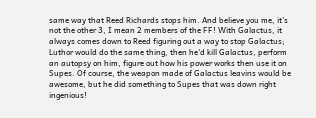same way that Reed Richards stops him. And believe you me, it's not the other 3, I mean 2 members of the FF! With Galactus, it always comes down to Reed figuring out a way to stop Galactus; Luthor would do the same thing, then he'd kill Galactus, perform an autopsy on him, figure out how his power works then use it on Supes. Of course, the weapon made of Galactus leavins would be awesome, but he did something to Supes that was down right ingenious!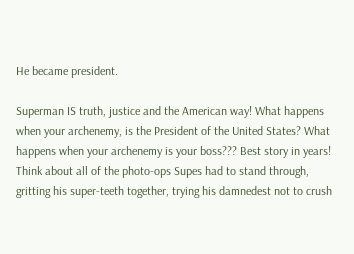He became president.

Superman IS truth, justice and the American way! What happens when your archenemy, is the President of the United States? What happens when your archenemy is your boss??? Best story in years! Think about all of the photo-ops Supes had to stand through, gritting his super-teeth together, trying his damnedest not to crush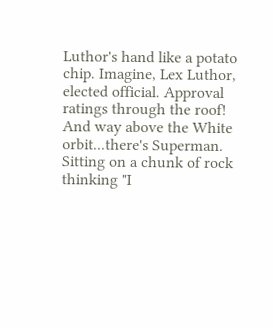Luthor's hand like a potato chip. Imagine, Lex Luthor, elected official. Approval ratings through the roof! And way above the White orbit...there's Superman. Sitting on a chunk of rock thinking "I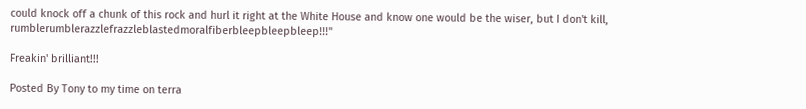could knock off a chunk of this rock and hurl it right at the White House and know one would be the wiser, but I don't kill, rumblerumblerazzlefrazzleblastedmoralfiberbleepbleepbleep!!!"

Freakin' brilliant!!!

Posted By Tony to my time on terra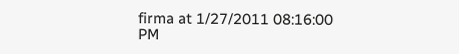firma at 1/27/2011 08:16:00 PM